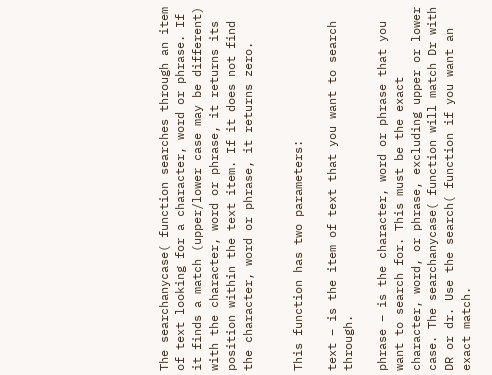The searchanycase( function searches through an item of text looking for a character, word or phrase. If it finds a match (upper/lower case may be different) with the character, word or phrase, it returns its position within the text item. If it does not find the character, word or phrase, it returns zero.


This function has two parameters:

text – is the item of text that you want to search through.

phrase – is the character, word or phrase that you want to search for. This must be the exact character, word, or phrase, excluding upper or lower case. The searchanycase( function will match Dr with DR or dr. Use the search( function if you want an exact match.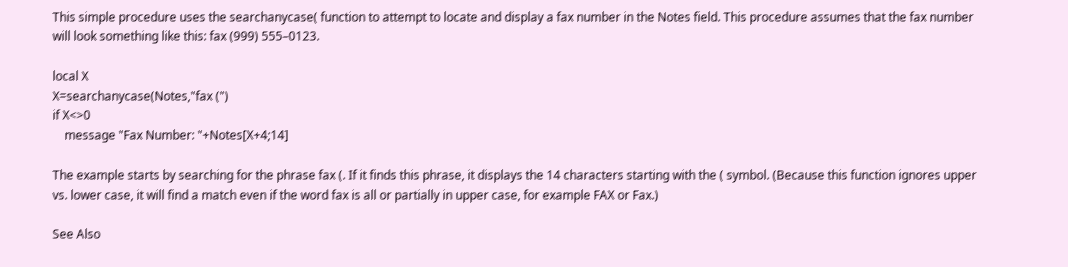This simple procedure uses the searchanycase( function to attempt to locate and display a fax number in the Notes field. This procedure assumes that the fax number will look something like this: fax (999) 555–0123.

local X
X=searchanycase(Notes,"fax (")
if X<>0
    message "Fax Number: "+Notes[X+4;14]

The example starts by searching for the phrase fax (. If it finds this phrase, it displays the 14 characters starting with the ( symbol. (Because this function ignores upper vs. lower case, it will find a match even if the word fax is all or partially in upper case, for example FAX or Fax.)

See Also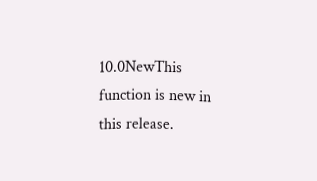10.0NewThis function is new in this release.